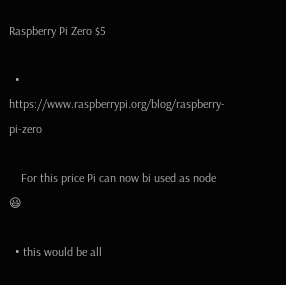Raspberry Pi Zero $5

  • https://www.raspberrypi.org/blog/raspberry-pi-zero

    For this price Pi can now bi used as node 😃

  • this would be all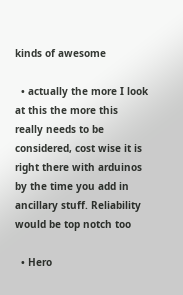kinds of awesome

  • actually the more I look at this the more this really needs to be considered, cost wise it is right there with arduinos by the time you add in ancillary stuff. Reliability would be top notch too

  • Hero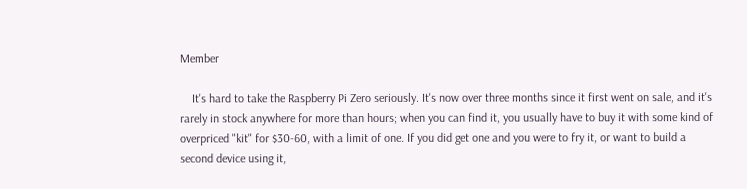Member

    It's hard to take the Raspberry Pi Zero seriously. It's now over three months since it first went on sale, and it's rarely in stock anywhere for more than hours; when you can find it, you usually have to buy it with some kind of overpriced "kit" for $30-60, with a limit of one. If you did get one and you were to fry it, or want to build a second device using it,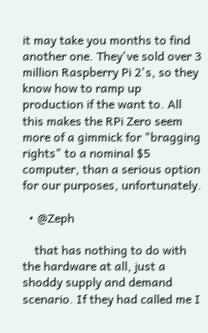it may take you months to find another one. They've sold over 3 million Raspberry Pi 2's, so they know how to ramp up production if the want to. All this makes the RPi Zero seem more of a gimmick for "bragging rights" to a nominal $5 computer, than a serious option for our purposes, unfortunately.

  • @Zeph

    that has nothing to do with the hardware at all, just a shoddy supply and demand scenario. If they had called me I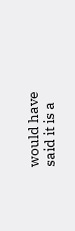would have said it is a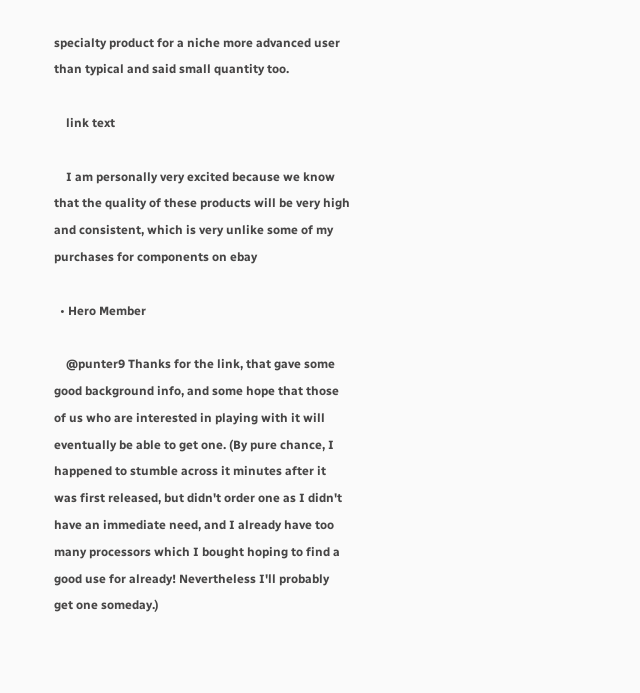specialty product for a niche more advanced user than typical and said small quantity too.

    link text

    I am personally very excited because we know that the quality of these products will be very high and consistent, which is very unlike some of my purchases for components on ebay

  • Hero Member

    @punter9 Thanks for the link, that gave some good background info, and some hope that those of us who are interested in playing with it will eventually be able to get one. (By pure chance, I happened to stumble across it minutes after it was first released, but didn't order one as I didn't have an immediate need, and I already have too many processors which I bought hoping to find a good use for already! Nevertheless I'll probably get one someday.)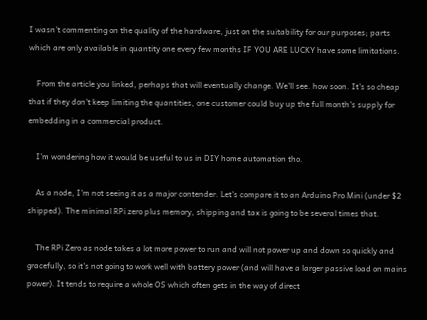I wasn't commenting on the quality of the hardware, just on the suitability for our purposes; parts which are only available in quantity one every few months IF YOU ARE LUCKY have some limitations.

    From the article you linked, perhaps that will eventually change. We'll see. how soon. It's so cheap that if they don't keep limiting the quantities, one customer could buy up the full month's supply for embedding in a commercial product.

    I'm wondering how it would be useful to us in DIY home automation tho.

    As a node, I'm not seeing it as a major contender. Let's compare it to an Arduino Pro Mini (under $2 shipped). The minimal RPi zero plus memory, shipping and tax is going to be several times that.

    The RPi Zero as node takes a lot more power to run and will not power up and down so quickly and gracefully, so it's not going to work well with battery power (and will have a larger passive load on mains power). It tends to require a whole OS which often gets in the way of direct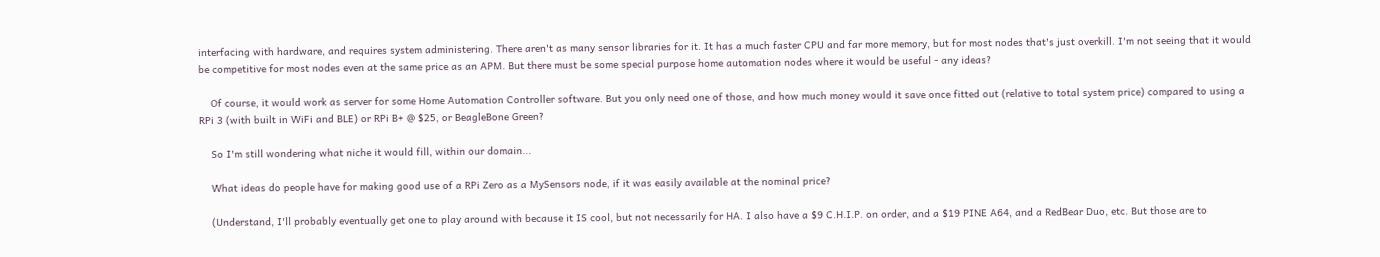interfacing with hardware, and requires system administering. There aren't as many sensor libraries for it. It has a much faster CPU and far more memory, but for most nodes that's just overkill. I'm not seeing that it would be competitive for most nodes even at the same price as an APM. But there must be some special purpose home automation nodes where it would be useful - any ideas?

    Of course, it would work as server for some Home Automation Controller software. But you only need one of those, and how much money would it save once fitted out (relative to total system price) compared to using a RPi 3 (with built in WiFi and BLE) or RPi B+ @ $25, or BeagleBone Green?

    So I'm still wondering what niche it would fill, within our domain...

    What ideas do people have for making good use of a RPi Zero as a MySensors node, if it was easily available at the nominal price?

    (Understand, I'll probably eventually get one to play around with because it IS cool, but not necessarily for HA. I also have a $9 C.H.I.P. on order, and a $19 PINE A64, and a RedBear Duo, etc. But those are to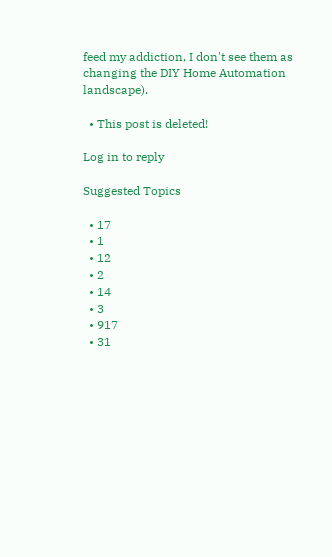feed my addiction, I don't see them as changing the DIY Home Automation landscape).

  • This post is deleted!

Log in to reply

Suggested Topics

  • 17
  • 1
  • 12
  • 2
  • 14
  • 3
  • 917
  • 31